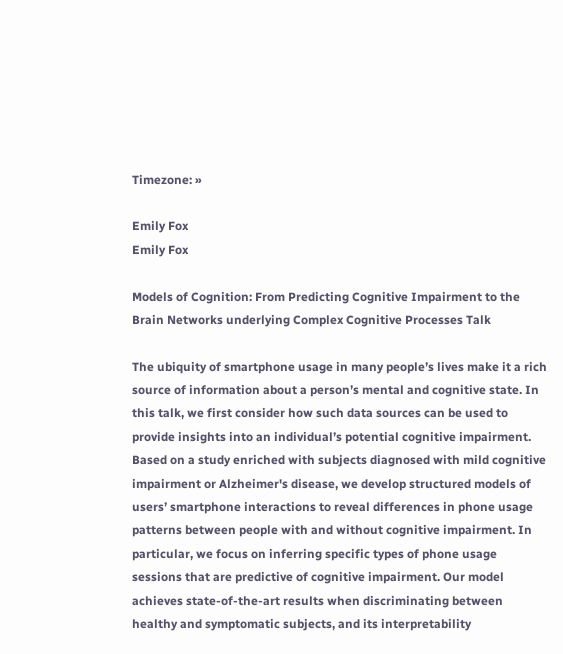Timezone: »

Emily Fox
Emily Fox

Models of Cognition: From Predicting Cognitive Impairment to the Brain Networks underlying Complex Cognitive Processes Talk

The ubiquity of smartphone usage in many people’s lives make it a rich source of information about a person’s mental and cognitive state. In this talk, we first consider how such data sources can be used to provide insights into an individual’s potential cognitive impairment.  Based on a study enriched with subjects diagnosed with mild cognitive impairment or Alzheimer's disease, we develop structured models of users’ smartphone interactions to reveal differences in phone usage patterns between people with and without cognitive impairment. In particular, we focus on inferring specific types of phone usage sessions that are predictive of cognitive impairment. Our model achieves state-of-the-art results when discriminating between healthy and symptomatic subjects, and its interpretability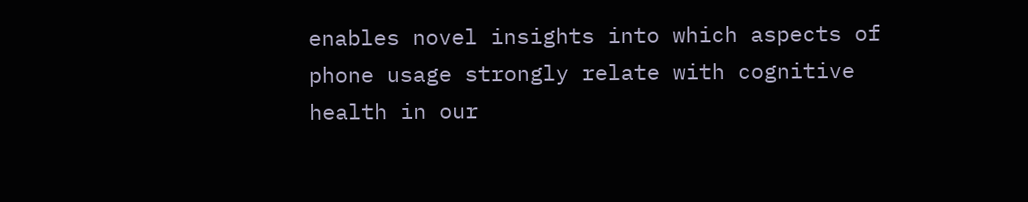enables novel insights into which aspects of phone usage strongly relate with cognitive health in our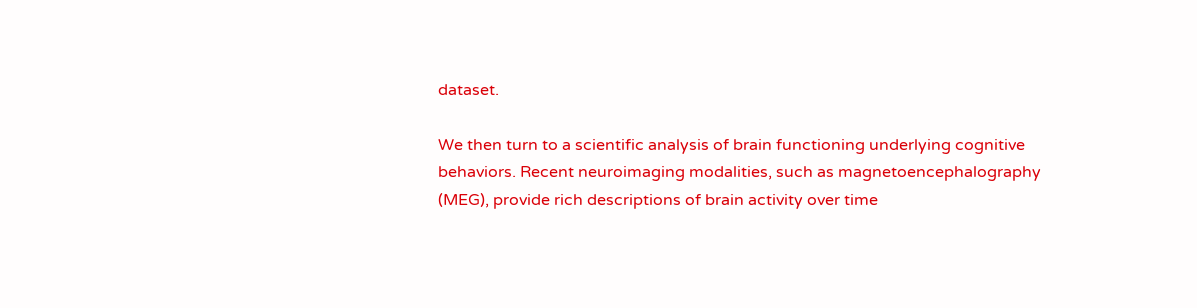dataset.

We then turn to a scientific analysis of brain functioning underlying cognitive behaviors. Recent neuroimaging modalities, such as magnetoencephalography (MEG), provide rich descriptions of brain activity over time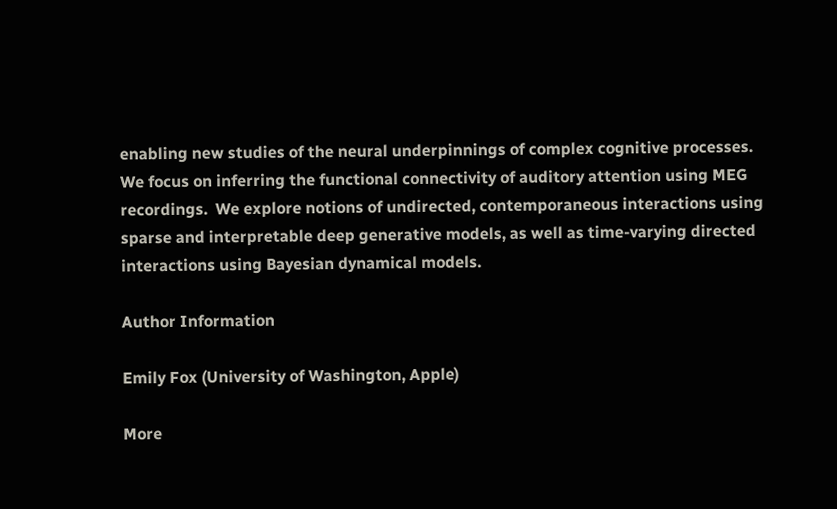enabling new studies of the neural underpinnings of complex cognitive processes. We focus on inferring the functional connectivity of auditory attention using MEG recordings.  We explore notions of undirected, contemporaneous interactions using sparse and interpretable deep generative models, as well as time-varying directed interactions using Bayesian dynamical models.

Author Information

Emily Fox (University of Washington, Apple)

More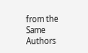from the Same Authors